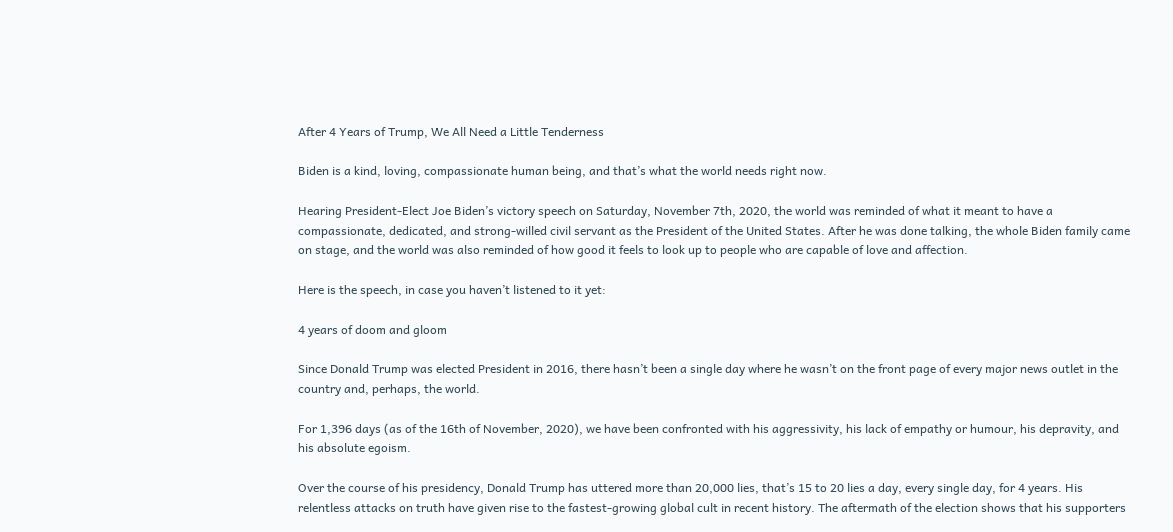After 4 Years of Trump, We All Need a Little Tenderness

Biden is a kind, loving, compassionate human being, and that’s what the world needs right now.

Hearing President-Elect Joe Biden’s victory speech on Saturday, November 7th, 2020, the world was reminded of what it meant to have a compassionate, dedicated, and strong-willed civil servant as the President of the United States. After he was done talking, the whole Biden family came on stage, and the world was also reminded of how good it feels to look up to people who are capable of love and affection.

Here is the speech, in case you haven’t listened to it yet:

4 years of doom and gloom

Since Donald Trump was elected President in 2016, there hasn’t been a single day where he wasn’t on the front page of every major news outlet in the country and, perhaps, the world.

For 1,396 days (as of the 16th of November, 2020), we have been confronted with his aggressivity, his lack of empathy or humour, his depravity, and his absolute egoism.

Over the course of his presidency, Donald Trump has uttered more than 20,000 lies, that’s 15 to 20 lies a day, every single day, for 4 years. His relentless attacks on truth have given rise to the fastest-growing global cult in recent history. The aftermath of the election shows that his supporters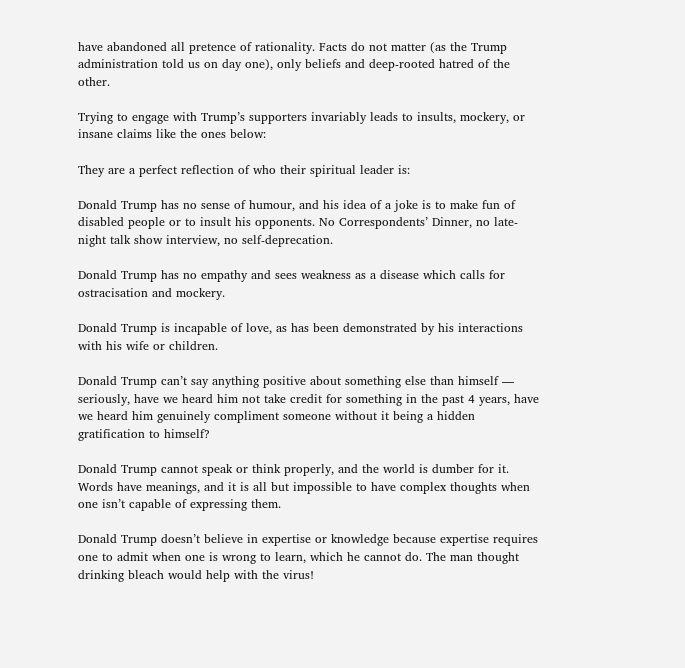have abandoned all pretence of rationality. Facts do not matter (as the Trump administration told us on day one), only beliefs and deep-rooted hatred of the other.

Trying to engage with Trump’s supporters invariably leads to insults, mockery, or insane claims like the ones below:

They are a perfect reflection of who their spiritual leader is:

Donald Trump has no sense of humour, and his idea of a joke is to make fun of disabled people or to insult his opponents. No Correspondents’ Dinner, no late-night talk show interview, no self-deprecation.

Donald Trump has no empathy and sees weakness as a disease which calls for ostracisation and mockery.

Donald Trump is incapable of love, as has been demonstrated by his interactions with his wife or children.

Donald Trump can’t say anything positive about something else than himself — seriously, have we heard him not take credit for something in the past 4 years, have we heard him genuinely compliment someone without it being a hidden gratification to himself?

Donald Trump cannot speak or think properly, and the world is dumber for it. Words have meanings, and it is all but impossible to have complex thoughts when one isn’t capable of expressing them.

Donald Trump doesn’t believe in expertise or knowledge because expertise requires one to admit when one is wrong to learn, which he cannot do. The man thought drinking bleach would help with the virus!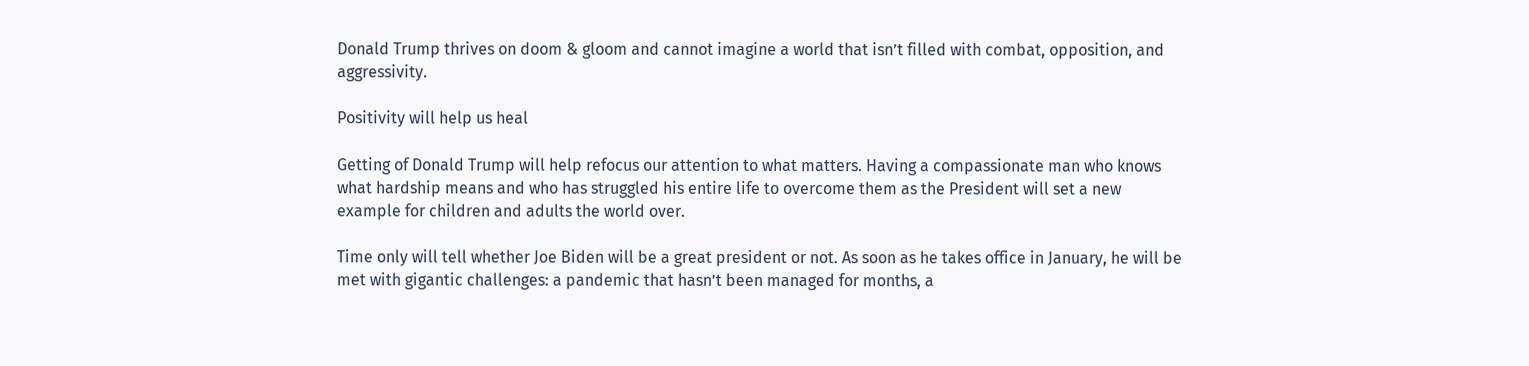Donald Trump thrives on doom & gloom and cannot imagine a world that isn’t filled with combat, opposition, and aggressivity.

Positivity will help us heal

Getting of Donald Trump will help refocus our attention to what matters. Having a compassionate man who knows what hardship means and who has struggled his entire life to overcome them as the President will set a new example for children and adults the world over.

Time only will tell whether Joe Biden will be a great president or not. As soon as he takes office in January, he will be met with gigantic challenges: a pandemic that hasn’t been managed for months, a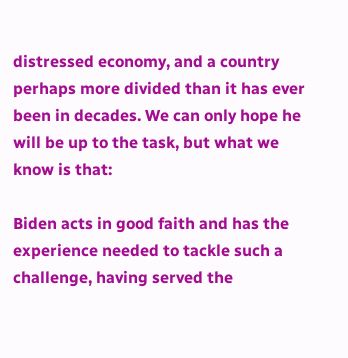distressed economy, and a country perhaps more divided than it has ever been in decades. We can only hope he will be up to the task, but what we know is that:

Biden acts in good faith and has the experience needed to tackle such a challenge, having served the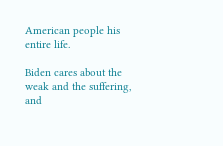American people his entire life.

Biden cares about the weak and the suffering, and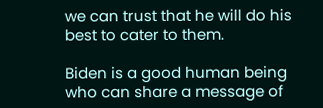we can trust that he will do his best to cater to them.

Biden is a good human being who can share a message of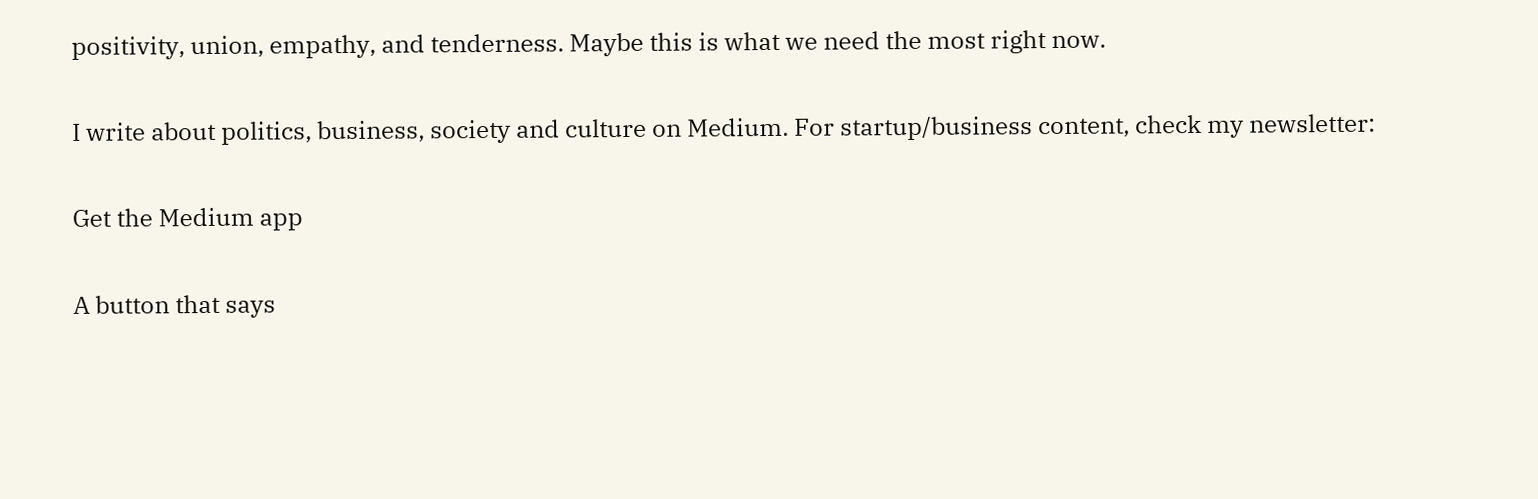positivity, union, empathy, and tenderness. Maybe this is what we need the most right now.

I write about politics, business, society and culture on Medium. For startup/business content, check my newsletter:

Get the Medium app

A button that says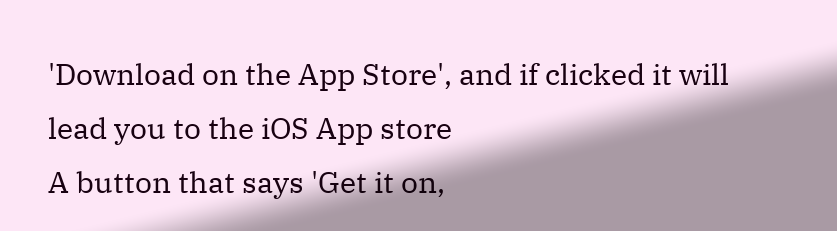'Download on the App Store', and if clicked it will lead you to the iOS App store
A button that says 'Get it on,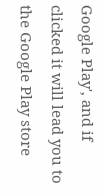Google Play', and if clicked it will lead you to the Google Play store